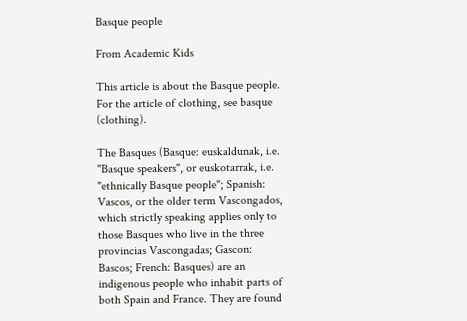Basque people

From Academic Kids

This article is about the Basque people. For the article of clothing, see basque (clothing).

The Basques (Basque: euskaldunak, i.e. "Basque speakers", or euskotarrak, i.e. "ethnically Basque people"; Spanish: Vascos, or the older term Vascongados, which strictly speaking applies only to those Basques who live in the three provincias Vascongadas; Gascon: Bascos; French: Basques) are an indigenous people who inhabit parts of both Spain and France. They are found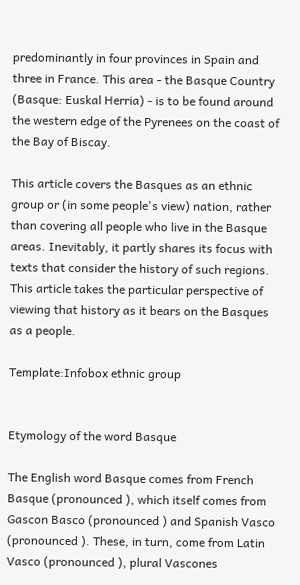predominantly in four provinces in Spain and three in France. This area - the Basque Country (Basque: Euskal Herria) - is to be found around the western edge of the Pyrenees on the coast of the Bay of Biscay.

This article covers the Basques as an ethnic group or (in some people's view) nation, rather than covering all people who live in the Basque areas. Inevitably, it partly shares its focus with texts that consider the history of such regions. This article takes the particular perspective of viewing that history as it bears on the Basques as a people.

Template:Infobox ethnic group


Etymology of the word Basque

The English word Basque comes from French Basque (pronounced ), which itself comes from Gascon Basco (pronounced ) and Spanish Vasco (pronounced ). These, in turn, come from Latin Vasco (pronounced ), plural Vascones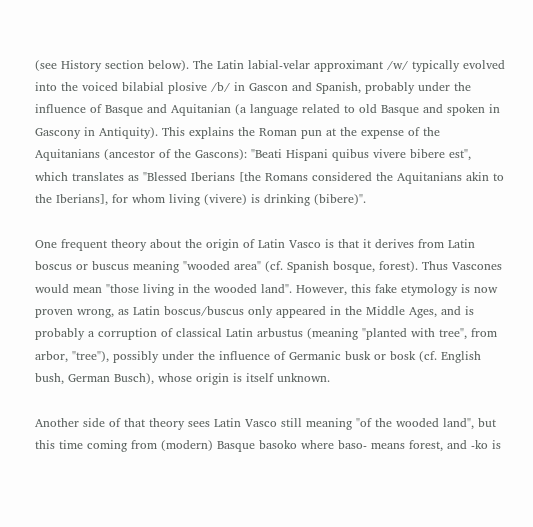(see History section below). The Latin labial-velar approximant /w/ typically evolved into the voiced bilabial plosive /b/ in Gascon and Spanish, probably under the influence of Basque and Aquitanian (a language related to old Basque and spoken in Gascony in Antiquity). This explains the Roman pun at the expense of the Aquitanians (ancestor of the Gascons): "Beati Hispani quibus vivere bibere est", which translates as "Blessed Iberians [the Romans considered the Aquitanians akin to the Iberians], for whom living (vivere) is drinking (bibere)".

One frequent theory about the origin of Latin Vasco is that it derives from Latin boscus or buscus meaning "wooded area" (cf. Spanish bosque, forest). Thus Vascones would mean "those living in the wooded land". However, this fake etymology is now proven wrong, as Latin boscus/buscus only appeared in the Middle Ages, and is probably a corruption of classical Latin arbustus (meaning "planted with tree", from arbor, "tree"), possibly under the influence of Germanic busk or bosk (cf. English bush, German Busch), whose origin is itself unknown.

Another side of that theory sees Latin Vasco still meaning "of the wooded land", but this time coming from (modern) Basque basoko where baso- means forest, and -ko is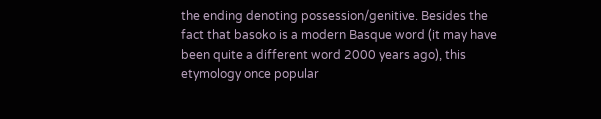the ending denoting possession/genitive. Besides the fact that basoko is a modern Basque word (it may have been quite a different word 2000 years ago), this etymology once popular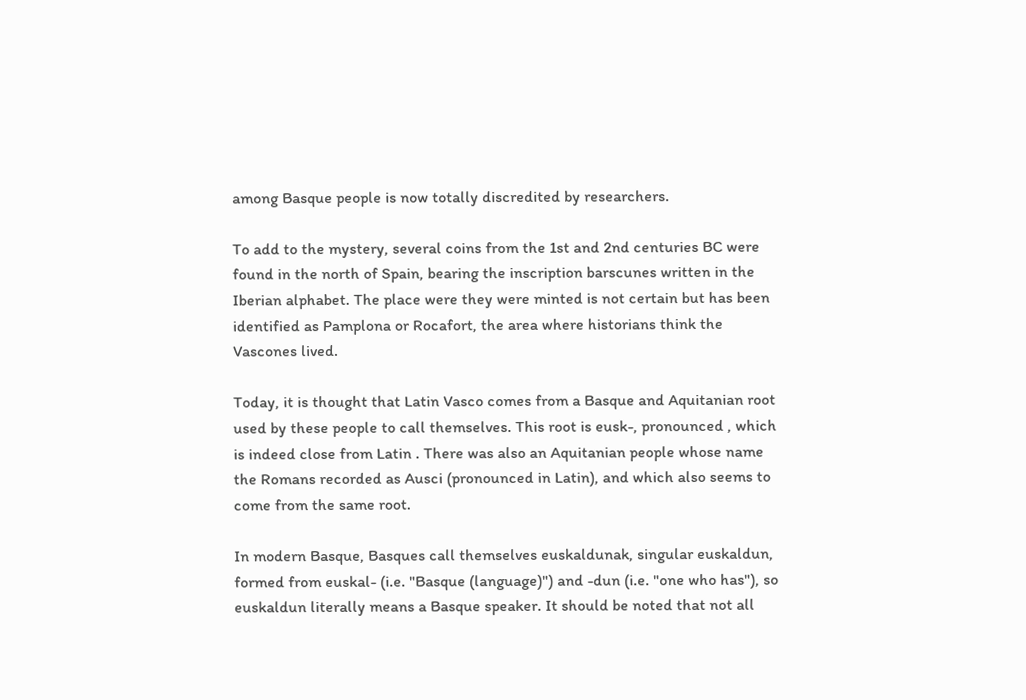among Basque people is now totally discredited by researchers.

To add to the mystery, several coins from the 1st and 2nd centuries BC were found in the north of Spain, bearing the inscription barscunes written in the Iberian alphabet. The place were they were minted is not certain but has been identified as Pamplona or Rocafort, the area where historians think the Vascones lived.

Today, it is thought that Latin Vasco comes from a Basque and Aquitanian root used by these people to call themselves. This root is eusk-, pronounced , which is indeed close from Latin . There was also an Aquitanian people whose name the Romans recorded as Ausci (pronounced in Latin), and which also seems to come from the same root.

In modern Basque, Basques call themselves euskaldunak, singular euskaldun, formed from euskal- (i.e. "Basque (language)") and -dun (i.e. "one who has"), so euskaldun literally means a Basque speaker. It should be noted that not all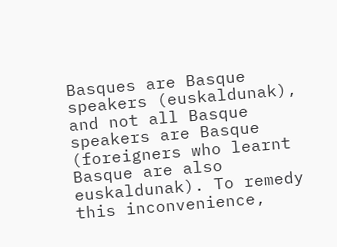Basques are Basque speakers (euskaldunak), and not all Basque speakers are Basque (foreigners who learnt Basque are also euskaldunak). To remedy this inconvenience,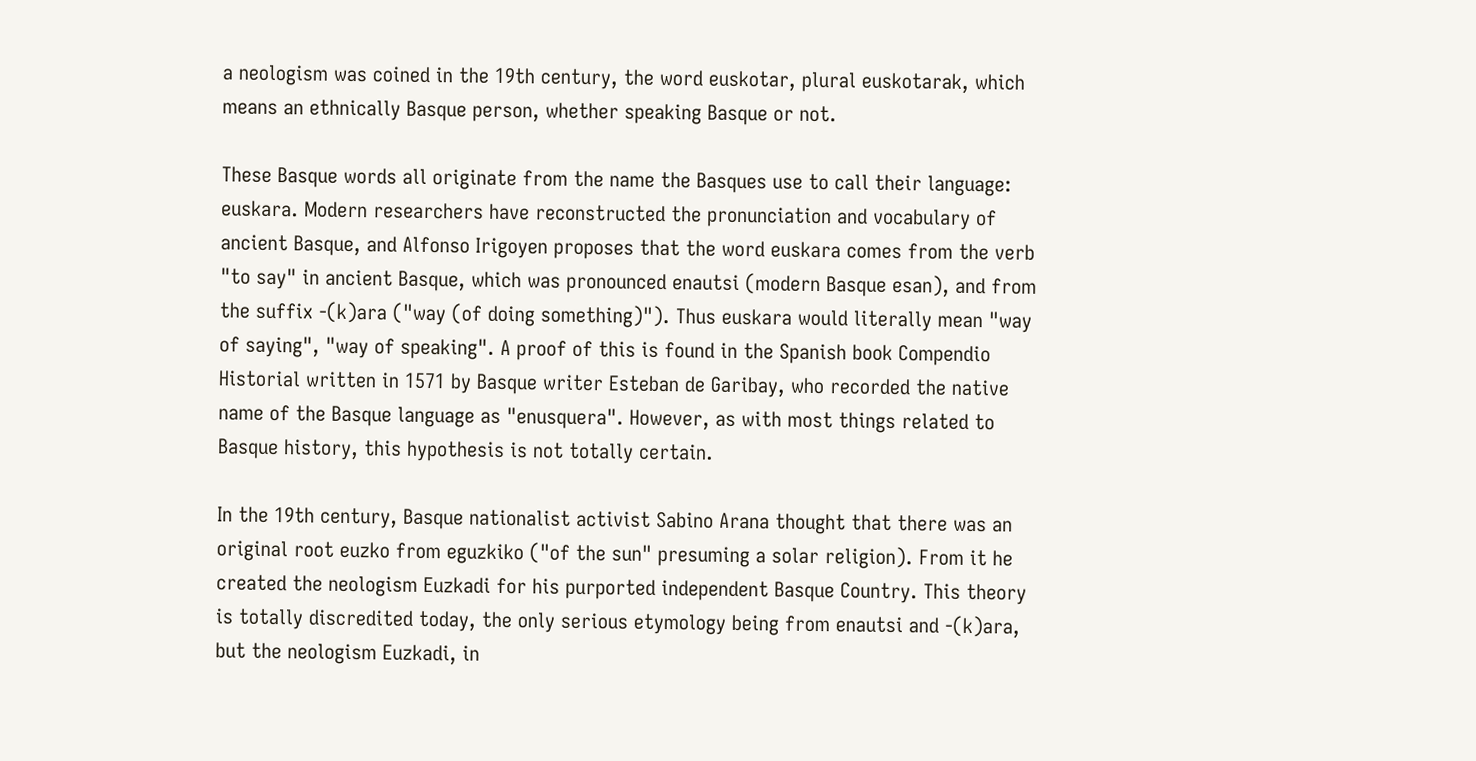a neologism was coined in the 19th century, the word euskotar, plural euskotarak, which means an ethnically Basque person, whether speaking Basque or not.

These Basque words all originate from the name the Basques use to call their language: euskara. Modern researchers have reconstructed the pronunciation and vocabulary of ancient Basque, and Alfonso Irigoyen proposes that the word euskara comes from the verb "to say" in ancient Basque, which was pronounced enautsi (modern Basque esan), and from the suffix -(k)ara ("way (of doing something)"). Thus euskara would literally mean "way of saying", "way of speaking". A proof of this is found in the Spanish book Compendio Historial written in 1571 by Basque writer Esteban de Garibay, who recorded the native name of the Basque language as "enusquera". However, as with most things related to Basque history, this hypothesis is not totally certain.

In the 19th century, Basque nationalist activist Sabino Arana thought that there was an original root euzko from eguzkiko ("of the sun" presuming a solar religion). From it he created the neologism Euzkadi for his purported independent Basque Country. This theory is totally discredited today, the only serious etymology being from enautsi and -(k)ara, but the neologism Euzkadi, in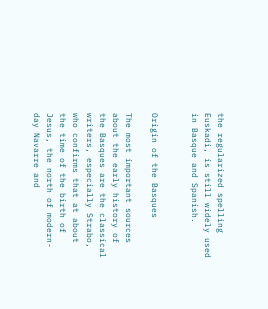the regularized spelling Euskadi, is still widely used in Basque and Spanish.


Origin of the Basques

The most important sources about the early history of the Basques are the classical writers, especially Strabo, who confirms that at about the time of the birth of Jesus, the north of modern-day Navarre and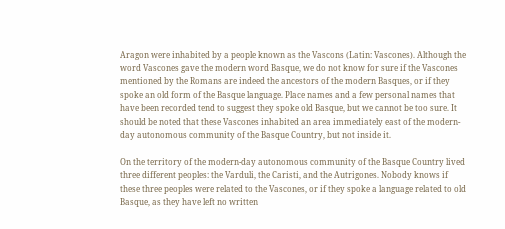Aragon were inhabited by a people known as the Vascons (Latin: Vascones). Although the word Vascones gave the modern word Basque, we do not know for sure if the Vascones mentioned by the Romans are indeed the ancestors of the modern Basques, or if they spoke an old form of the Basque language. Place names and a few personal names that have been recorded tend to suggest they spoke old Basque, but we cannot be too sure. It should be noted that these Vascones inhabited an area immediately east of the modern-day autonomous community of the Basque Country, but not inside it.

On the territory of the modern-day autonomous community of the Basque Country lived three different peoples: the Varduli, the Caristi, and the Autrigones. Nobody knows if these three peoples were related to the Vascones, or if they spoke a language related to old Basque, as they have left no written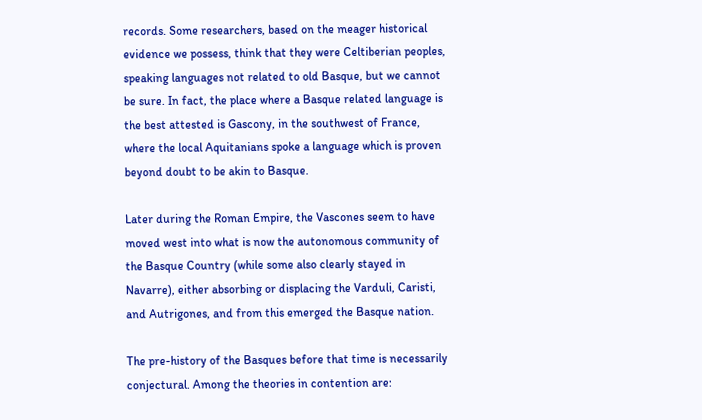records. Some researchers, based on the meager historical evidence we possess, think that they were Celtiberian peoples, speaking languages not related to old Basque, but we cannot be sure. In fact, the place where a Basque related language is the best attested is Gascony, in the southwest of France, where the local Aquitanians spoke a language which is proven beyond doubt to be akin to Basque.

Later during the Roman Empire, the Vascones seem to have moved west into what is now the autonomous community of the Basque Country (while some also clearly stayed in Navarre), either absorbing or displacing the Varduli, Caristi, and Autrigones, and from this emerged the Basque nation.

The pre-history of the Basques before that time is necessarily conjectural. Among the theories in contention are: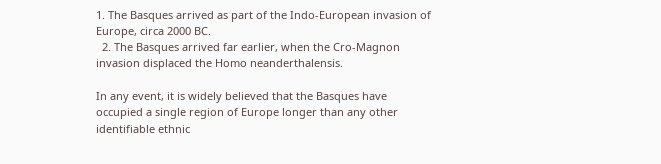1. The Basques arrived as part of the Indo-European invasion of Europe, circa 2000 BC.
  2. The Basques arrived far earlier, when the Cro-Magnon invasion displaced the Homo neanderthalensis.

In any event, it is widely believed that the Basques have occupied a single region of Europe longer than any other identifiable ethnic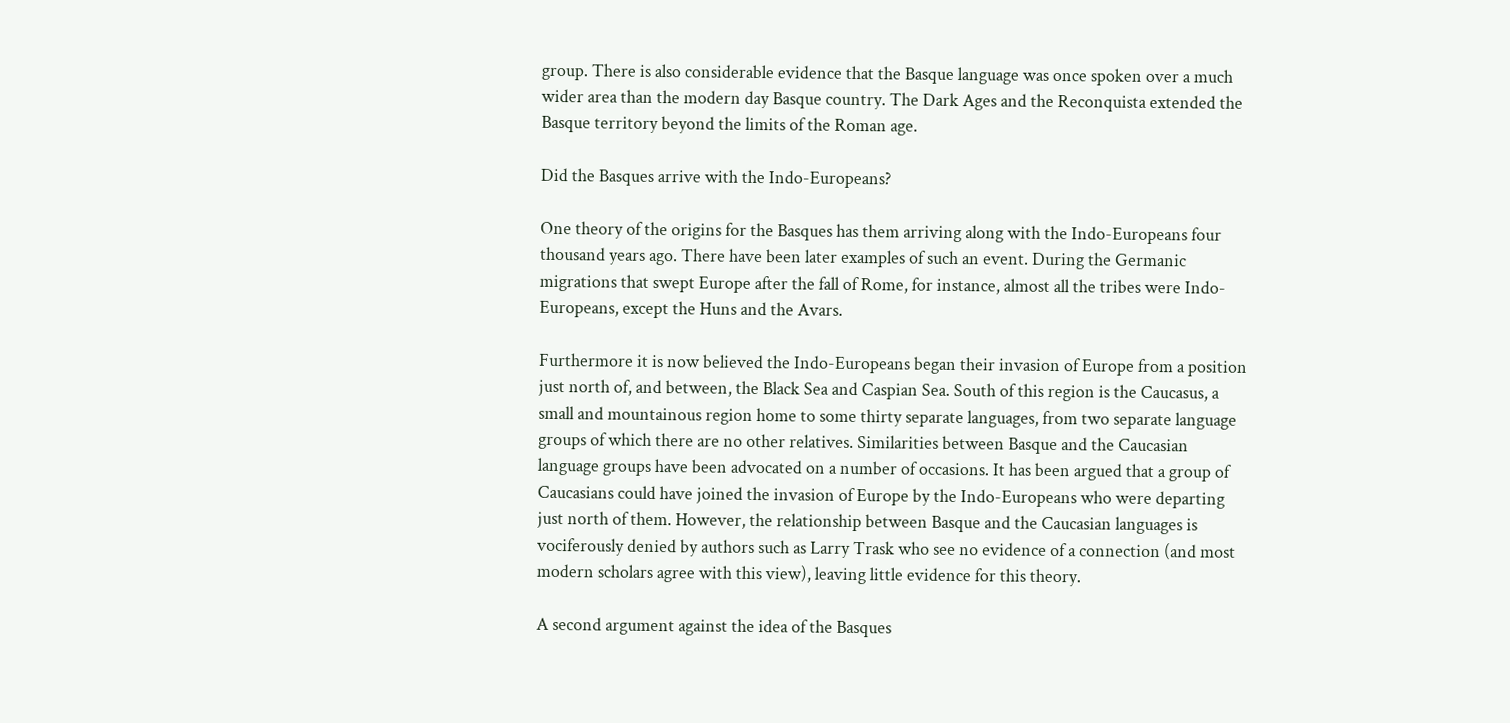group. There is also considerable evidence that the Basque language was once spoken over a much wider area than the modern day Basque country. The Dark Ages and the Reconquista extended the Basque territory beyond the limits of the Roman age.

Did the Basques arrive with the Indo-Europeans?

One theory of the origins for the Basques has them arriving along with the Indo-Europeans four thousand years ago. There have been later examples of such an event. During the Germanic migrations that swept Europe after the fall of Rome, for instance, almost all the tribes were Indo-Europeans, except the Huns and the Avars.

Furthermore it is now believed the Indo-Europeans began their invasion of Europe from a position just north of, and between, the Black Sea and Caspian Sea. South of this region is the Caucasus, a small and mountainous region home to some thirty separate languages, from two separate language groups of which there are no other relatives. Similarities between Basque and the Caucasian language groups have been advocated on a number of occasions. It has been argued that a group of Caucasians could have joined the invasion of Europe by the Indo-Europeans who were departing just north of them. However, the relationship between Basque and the Caucasian languages is vociferously denied by authors such as Larry Trask who see no evidence of a connection (and most modern scholars agree with this view), leaving little evidence for this theory.

A second argument against the idea of the Basques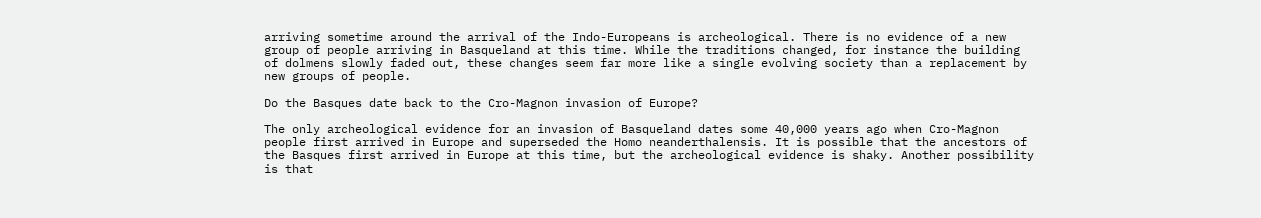arriving sometime around the arrival of the Indo-Europeans is archeological. There is no evidence of a new group of people arriving in Basqueland at this time. While the traditions changed, for instance the building of dolmens slowly faded out, these changes seem far more like a single evolving society than a replacement by new groups of people.

Do the Basques date back to the Cro-Magnon invasion of Europe?

The only archeological evidence for an invasion of Basqueland dates some 40,000 years ago when Cro-Magnon people first arrived in Europe and superseded the Homo neanderthalensis. It is possible that the ancestors of the Basques first arrived in Europe at this time, but the archeological evidence is shaky. Another possibility is that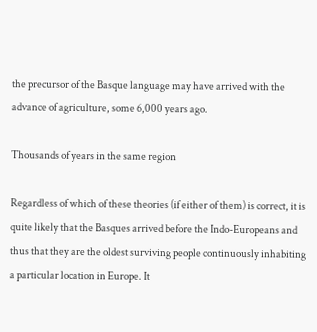the precursor of the Basque language may have arrived with the advance of agriculture, some 6,000 years ago.

Thousands of years in the same region

Regardless of which of these theories (if either of them) is correct, it is quite likely that the Basques arrived before the Indo-Europeans and thus that they are the oldest surviving people continuously inhabiting a particular location in Europe. It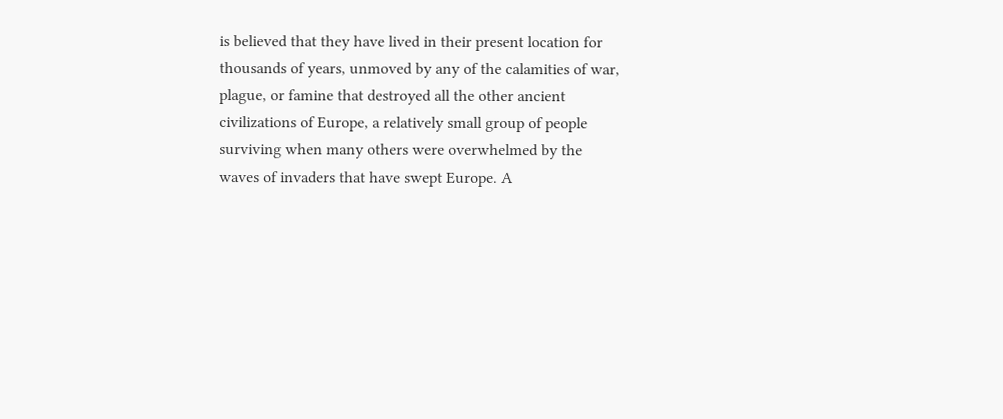is believed that they have lived in their present location for thousands of years, unmoved by any of the calamities of war, plague, or famine that destroyed all the other ancient civilizations of Europe, a relatively small group of people surviving when many others were overwhelmed by the waves of invaders that have swept Europe. A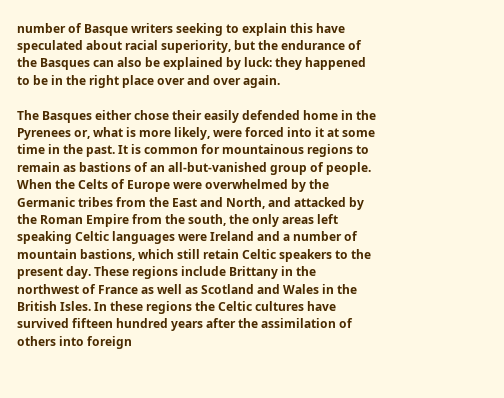number of Basque writers seeking to explain this have speculated about racial superiority, but the endurance of the Basques can also be explained by luck: they happened to be in the right place over and over again.

The Basques either chose their easily defended home in the Pyrenees or, what is more likely, were forced into it at some time in the past. It is common for mountainous regions to remain as bastions of an all-but-vanished group of people. When the Celts of Europe were overwhelmed by the Germanic tribes from the East and North, and attacked by the Roman Empire from the south, the only areas left speaking Celtic languages were Ireland and a number of mountain bastions, which still retain Celtic speakers to the present day. These regions include Brittany in the northwest of France as well as Scotland and Wales in the British Isles. In these regions the Celtic cultures have survived fifteen hundred years after the assimilation of others into foreign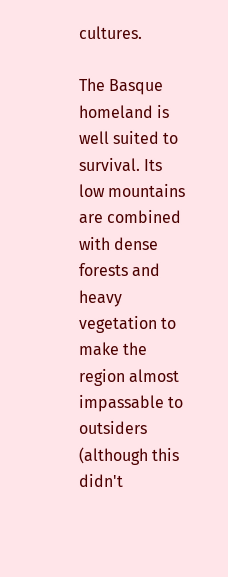cultures.

The Basque homeland is well suited to survival. Its low mountains are combined with dense forests and heavy vegetation to make the region almost impassable to outsiders (although this didn't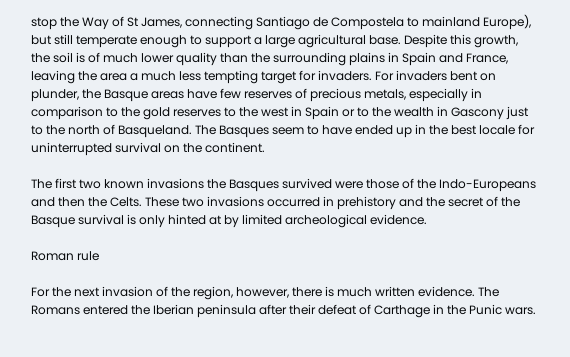stop the Way of St James, connecting Santiago de Compostela to mainland Europe), but still temperate enough to support a large agricultural base. Despite this growth, the soil is of much lower quality than the surrounding plains in Spain and France, leaving the area a much less tempting target for invaders. For invaders bent on plunder, the Basque areas have few reserves of precious metals, especially in comparison to the gold reserves to the west in Spain or to the wealth in Gascony just to the north of Basqueland. The Basques seem to have ended up in the best locale for uninterrupted survival on the continent.

The first two known invasions the Basques survived were those of the Indo-Europeans and then the Celts. These two invasions occurred in prehistory and the secret of the Basque survival is only hinted at by limited archeological evidence.

Roman rule

For the next invasion of the region, however, there is much written evidence. The Romans entered the Iberian peninsula after their defeat of Carthage in the Punic wars.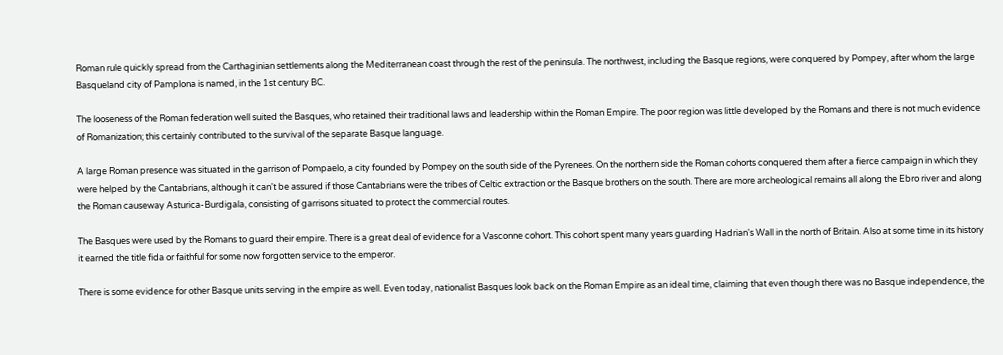Roman rule quickly spread from the Carthaginian settlements along the Mediterranean coast through the rest of the peninsula. The northwest, including the Basque regions, were conquered by Pompey, after whom the large Basqueland city of Pamplona is named, in the 1st century BC.

The looseness of the Roman federation well suited the Basques, who retained their traditional laws and leadership within the Roman Empire. The poor region was little developed by the Romans and there is not much evidence of Romanization; this certainly contributed to the survival of the separate Basque language.

A large Roman presence was situated in the garrison of Pompaelo, a city founded by Pompey on the south side of the Pyrenees. On the northern side the Roman cohorts conquered them after a fierce campaign in which they were helped by the Cantabrians, although it can't be assured if those Cantabrians were the tribes of Celtic extraction or the Basque brothers on the south. There are more archeological remains all along the Ebro river and along the Roman causeway Asturica-Burdigala, consisting of garrisons situated to protect the commercial routes.

The Basques were used by the Romans to guard their empire. There is a great deal of evidence for a Vasconne cohort. This cohort spent many years guarding Hadrian's Wall in the north of Britain. Also at some time in its history it earned the title fida or faithful for some now forgotten service to the emperor.

There is some evidence for other Basque units serving in the empire as well. Even today, nationalist Basques look back on the Roman Empire as an ideal time, claiming that even though there was no Basque independence, the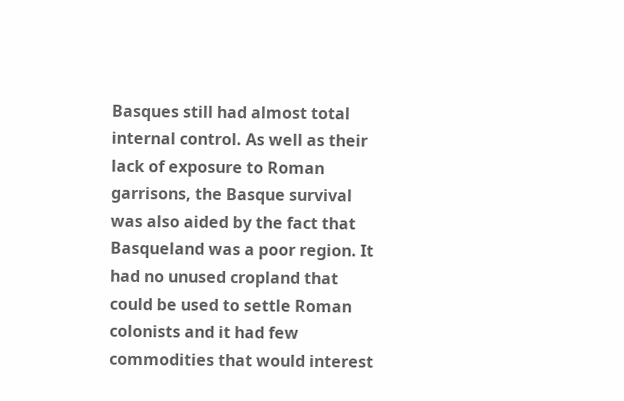Basques still had almost total internal control. As well as their lack of exposure to Roman garrisons, the Basque survival was also aided by the fact that Basqueland was a poor region. It had no unused cropland that could be used to settle Roman colonists and it had few commodities that would interest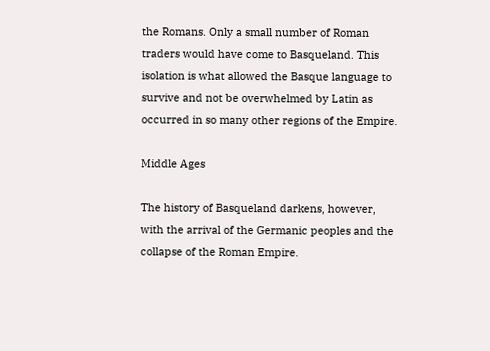the Romans. Only a small number of Roman traders would have come to Basqueland. This isolation is what allowed the Basque language to survive and not be overwhelmed by Latin as occurred in so many other regions of the Empire.

Middle Ages

The history of Basqueland darkens, however, with the arrival of the Germanic peoples and the collapse of the Roman Empire.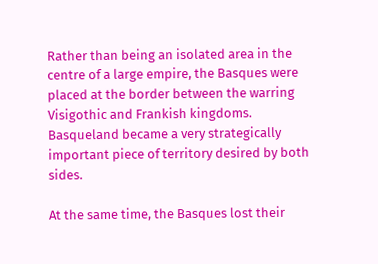Rather than being an isolated area in the centre of a large empire, the Basques were placed at the border between the warring Visigothic and Frankish kingdoms. Basqueland became a very strategically important piece of territory desired by both sides.

At the same time, the Basques lost their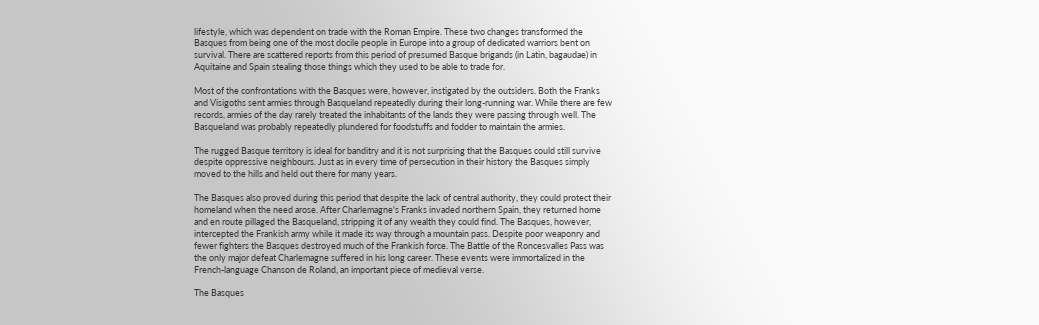lifestyle, which was dependent on trade with the Roman Empire. These two changes transformed the Basques from being one of the most docile people in Europe into a group of dedicated warriors bent on survival. There are scattered reports from this period of presumed Basque brigands (in Latin, bagaudae) in Aquitaine and Spain stealing those things which they used to be able to trade for.

Most of the confrontations with the Basques were, however, instigated by the outsiders. Both the Franks and Visigoths sent armies through Basqueland repeatedly during their long-running war. While there are few records, armies of the day rarely treated the inhabitants of the lands they were passing through well. The Basqueland was probably repeatedly plundered for foodstuffs and fodder to maintain the armies.

The rugged Basque territory is ideal for banditry and it is not surprising that the Basques could still survive despite oppressive neighbours. Just as in every time of persecution in their history the Basques simply moved to the hills and held out there for many years.

The Basques also proved during this period that despite the lack of central authority, they could protect their homeland when the need arose. After Charlemagne's Franks invaded northern Spain, they returned home and en route pillaged the Basqueland, stripping it of any wealth they could find. The Basques, however, intercepted the Frankish army while it made its way through a mountain pass. Despite poor weaponry and fewer fighters the Basques destroyed much of the Frankish force. The Battle of the Roncesvalles Pass was the only major defeat Charlemagne suffered in his long career. These events were immortalized in the French-language Chanson de Roland, an important piece of medieval verse.

The Basques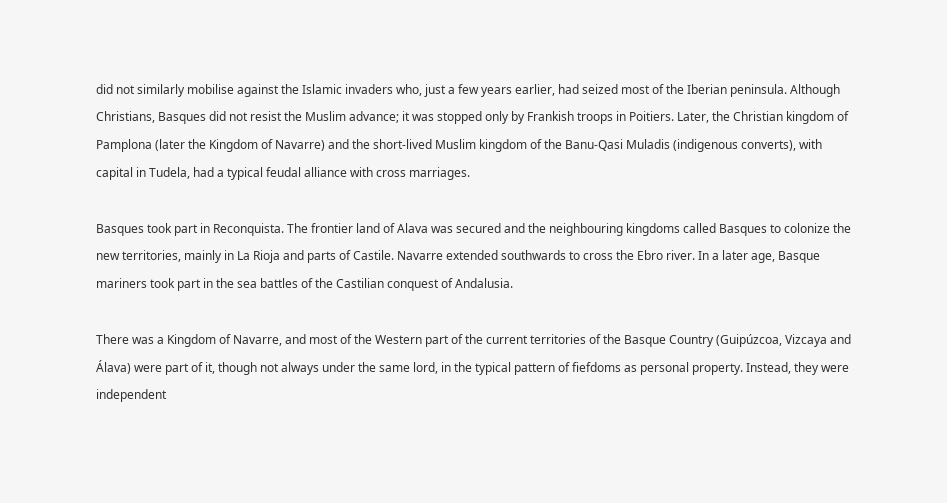did not similarly mobilise against the Islamic invaders who, just a few years earlier, had seized most of the Iberian peninsula. Although Christians, Basques did not resist the Muslim advance; it was stopped only by Frankish troops in Poitiers. Later, the Christian kingdom of Pamplona (later the Kingdom of Navarre) and the short-lived Muslim kingdom of the Banu-Qasi Muladis (indigenous converts), with capital in Tudela, had a typical feudal alliance with cross marriages.

Basques took part in Reconquista. The frontier land of Alava was secured and the neighbouring kingdoms called Basques to colonize the new territories, mainly in La Rioja and parts of Castile. Navarre extended southwards to cross the Ebro river. In a later age, Basque mariners took part in the sea battles of the Castilian conquest of Andalusia.

There was a Kingdom of Navarre, and most of the Western part of the current territories of the Basque Country (Guipúzcoa, Vizcaya and Álava) were part of it, though not always under the same lord, in the typical pattern of fiefdoms as personal property. Instead, they were independent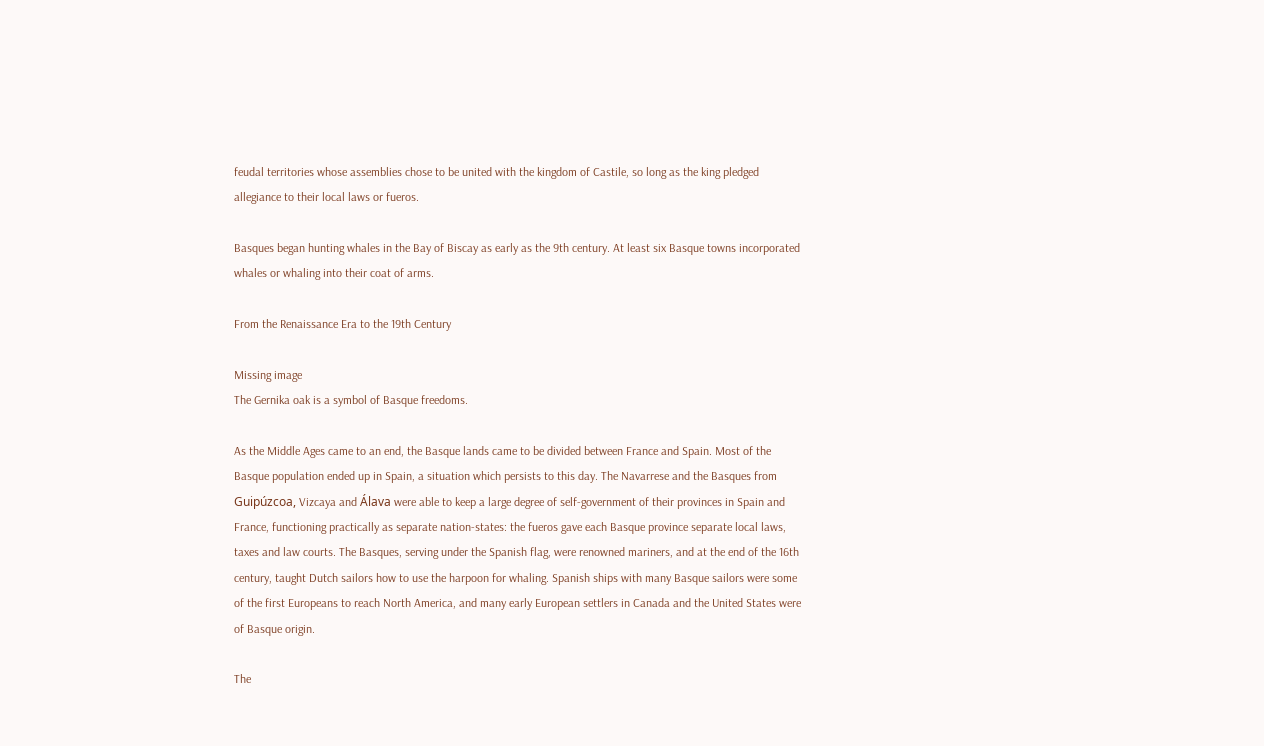feudal territories whose assemblies chose to be united with the kingdom of Castile, so long as the king pledged allegiance to their local laws or fueros.

Basques began hunting whales in the Bay of Biscay as early as the 9th century. At least six Basque towns incorporated whales or whaling into their coat of arms.

From the Renaissance Era to the 19th Century

Missing image
The Gernika oak is a symbol of Basque freedoms.

As the Middle Ages came to an end, the Basque lands came to be divided between France and Spain. Most of the Basque population ended up in Spain, a situation which persists to this day. The Navarrese and the Basques from Guipúzcoa, Vizcaya and Álava were able to keep a large degree of self-government of their provinces in Spain and France, functioning practically as separate nation-states: the fueros gave each Basque province separate local laws, taxes and law courts. The Basques, serving under the Spanish flag, were renowned mariners, and at the end of the 16th century, taught Dutch sailors how to use the harpoon for whaling. Spanish ships with many Basque sailors were some of the first Europeans to reach North America, and many early European settlers in Canada and the United States were of Basque origin.

The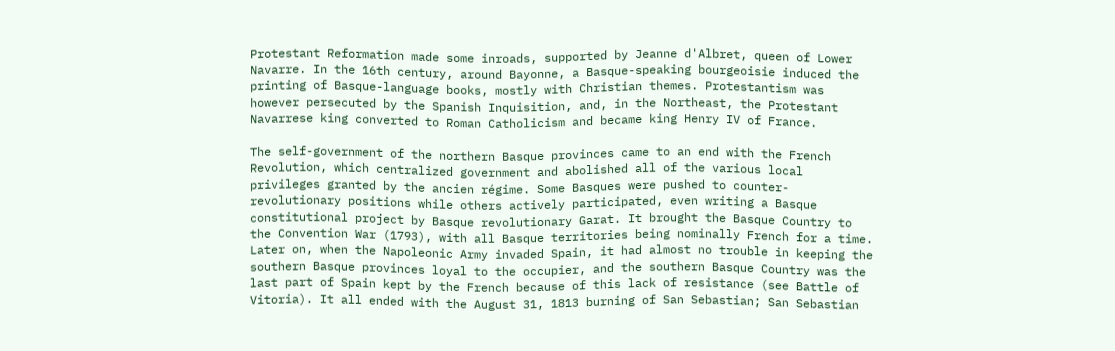Protestant Reformation made some inroads, supported by Jeanne d'Albret, queen of Lower Navarre. In the 16th century, around Bayonne, a Basque-speaking bourgeoisie induced the printing of Basque-language books, mostly with Christian themes. Protestantism was however persecuted by the Spanish Inquisition, and, in the Northeast, the Protestant Navarrese king converted to Roman Catholicism and became king Henry IV of France.

The self-government of the northern Basque provinces came to an end with the French Revolution, which centralized government and abolished all of the various local privileges granted by the ancien régime. Some Basques were pushed to counter-revolutionary positions while others actively participated, even writing a Basque constitutional project by Basque revolutionary Garat. It brought the Basque Country to the Convention War (1793), with all Basque territories being nominally French for a time. Later on, when the Napoleonic Army invaded Spain, it had almost no trouble in keeping the southern Basque provinces loyal to the occupier, and the southern Basque Country was the last part of Spain kept by the French because of this lack of resistance (see Battle of Vitoria). It all ended with the August 31, 1813 burning of San Sebastian; San Sebastian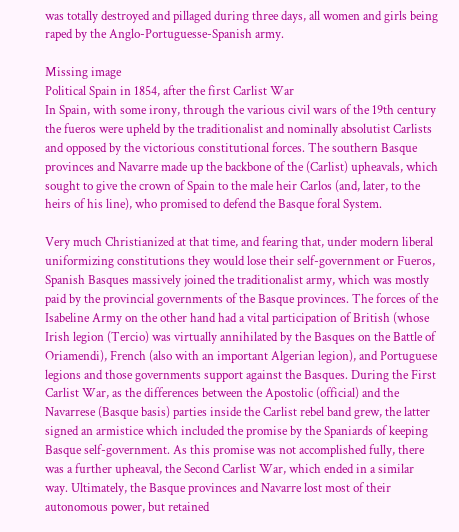was totally destroyed and pillaged during three days, all women and girls being raped by the Anglo-Portuguesse-Spanish army.

Missing image
Political Spain in 1854, after the first Carlist War
In Spain, with some irony, through the various civil wars of the 19th century the fueros were upheld by the traditionalist and nominally absolutist Carlists and opposed by the victorious constitutional forces. The southern Basque provinces and Navarre made up the backbone of the (Carlist) upheavals, which sought to give the crown of Spain to the male heir Carlos (and, later, to the heirs of his line), who promised to defend the Basque foral System.

Very much Christianized at that time, and fearing that, under modern liberal uniformizing constitutions they would lose their self-government or Fueros, Spanish Basques massively joined the traditionalist army, which was mostly paid by the provincial governments of the Basque provinces. The forces of the Isabeline Army on the other hand had a vital participation of British (whose Irish legion (Tercio) was virtually annihilated by the Basques on the Battle of Oriamendi), French (also with an important Algerian legion), and Portuguese legions and those governments support against the Basques. During the First Carlist War, as the differences between the Apostolic (official) and the Navarrese (Basque basis) parties inside the Carlist rebel band grew, the latter signed an armistice which included the promise by the Spaniards of keeping Basque self-government. As this promise was not accomplished fully, there was a further upheaval, the Second Carlist War, which ended in a similar way. Ultimately, the Basque provinces and Navarre lost most of their autonomous power, but retained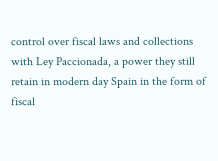control over fiscal laws and collections with Ley Paccionada, a power they still retain in modern day Spain in the form of fiscal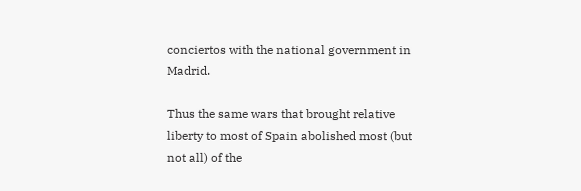conciertos with the national government in Madrid.

Thus the same wars that brought relative liberty to most of Spain abolished most (but not all) of the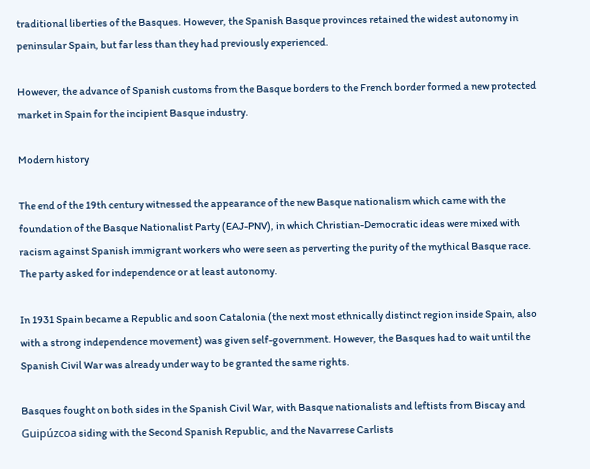traditional liberties of the Basques. However, the Spanish Basque provinces retained the widest autonomy in peninsular Spain, but far less than they had previously experienced.

However, the advance of Spanish customs from the Basque borders to the French border formed a new protected market in Spain for the incipient Basque industry.

Modern history

The end of the 19th century witnessed the appearance of the new Basque nationalism which came with the foundation of the Basque Nationalist Party (EAJ-PNV), in which Christian-Democratic ideas were mixed with racism against Spanish immigrant workers who were seen as perverting the purity of the mythical Basque race. The party asked for independence or at least autonomy.

In 1931 Spain became a Republic and soon Catalonia (the next most ethnically distinct region inside Spain, also with a strong independence movement) was given self-government. However, the Basques had to wait until the Spanish Civil War was already under way to be granted the same rights.

Basques fought on both sides in the Spanish Civil War, with Basque nationalists and leftists from Biscay and Guipúzcoa siding with the Second Spanish Republic, and the Navarrese Carlists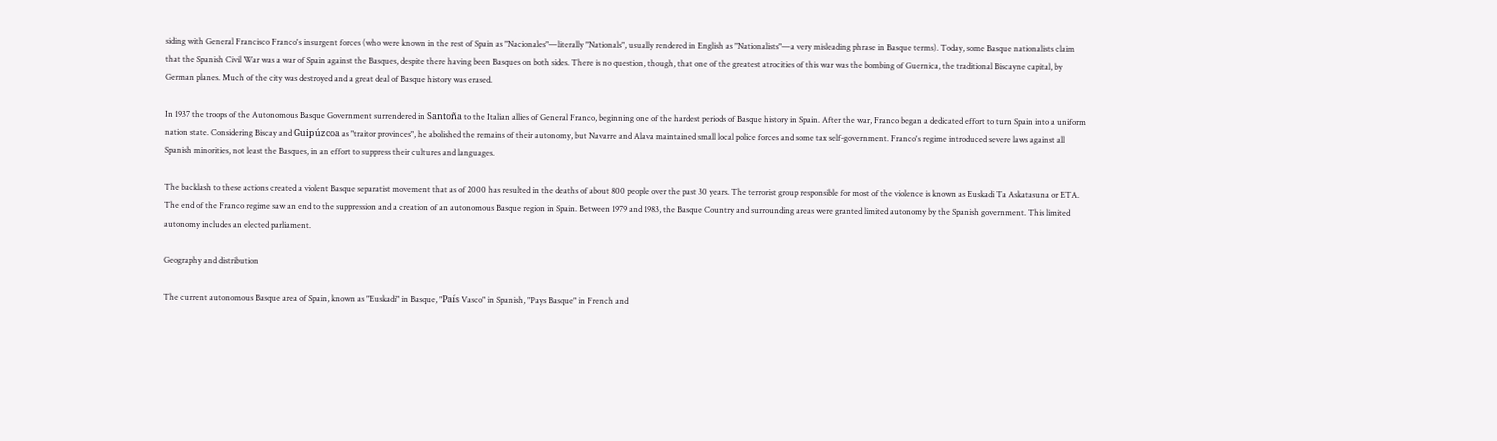siding with General Francisco Franco's insurgent forces (who were known in the rest of Spain as "Nacionales"—literally "Nationals", usually rendered in English as "Nationalists"—a very misleading phrase in Basque terms). Today, some Basque nationalists claim that the Spanish Civil War was a war of Spain against the Basques, despite there having been Basques on both sides. There is no question, though, that one of the greatest atrocities of this war was the bombing of Guernica, the traditional Biscayne capital, by German planes. Much of the city was destroyed and a great deal of Basque history was erased.

In 1937 the troops of the Autonomous Basque Government surrendered in Santoña to the Italian allies of General Franco, beginning one of the hardest periods of Basque history in Spain. After the war, Franco began a dedicated effort to turn Spain into a uniform nation state. Considering Biscay and Guipúzcoa as "traitor provinces", he abolished the remains of their autonomy, but Navarre and Alava maintained small local police forces and some tax self-government. Franco's regime introduced severe laws against all Spanish minorities, not least the Basques, in an effort to suppress their cultures and languages.

The backlash to these actions created a violent Basque separatist movement that as of 2000 has resulted in the deaths of about 800 people over the past 30 years. The terrorist group responsible for most of the violence is known as Euskadi Ta Askatasuna or ETA. The end of the Franco regime saw an end to the suppression and a creation of an autonomous Basque region in Spain. Between 1979 and 1983, the Basque Country and surrounding areas were granted limited autonomy by the Spanish government. This limited autonomy includes an elected parliament.

Geography and distribution

The current autonomous Basque area of Spain, known as "Euskadi" in Basque, "País Vasco" in Spanish, "Pays Basque" in French and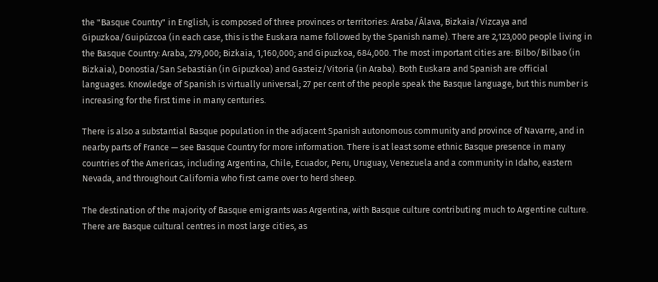the "Basque Country" in English, is composed of three provinces or territories: Araba/Álava, Bizkaia/Vizcaya and Gipuzkoa/Guipúzcoa (in each case, this is the Euskara name followed by the Spanish name). There are 2,123,000 people living in the Basque Country: Araba, 279,000; Bizkaia, 1,160,000; and Gipuzkoa, 684,000. The most important cities are: Bilbo/Bilbao (in Bizkaia), Donostia/San Sebastián (in Gipuzkoa) and Gasteiz/Vitoria (in Araba). Both Euskara and Spanish are official languages. Knowledge of Spanish is virtually universal; 27 per cent of the people speak the Basque language, but this number is increasing for the first time in many centuries.

There is also a substantial Basque population in the adjacent Spanish autonomous community and province of Navarre, and in nearby parts of France — see Basque Country for more information. There is at least some ethnic Basque presence in many countries of the Americas, including Argentina, Chile, Ecuador, Peru, Uruguay, Venezuela and a community in Idaho, eastern Nevada, and throughout California who first came over to herd sheep.

The destination of the majority of Basque emigrants was Argentina, with Basque culture contributing much to Argentine culture. There are Basque cultural centres in most large cities, as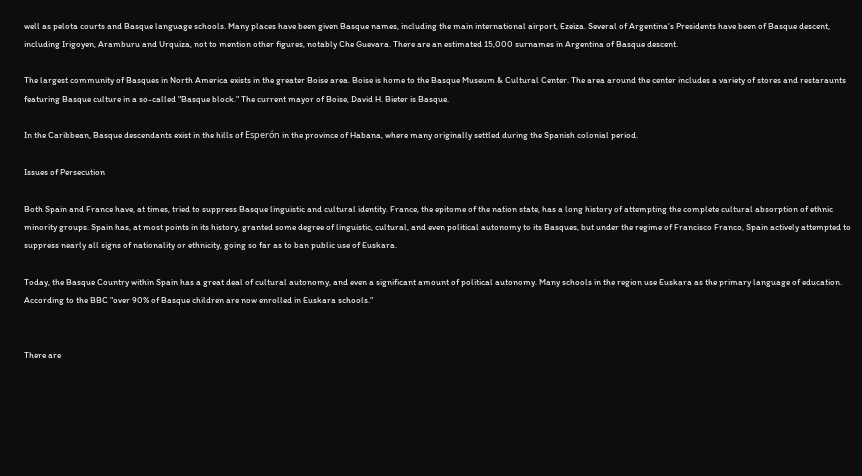well as pelota courts and Basque language schools. Many places have been given Basque names, including the main international airport, Ezeiza. Several of Argentina's Presidents have been of Basque descent, including Irigoyen, Aramburu and Urquiza, not to mention other figures, notably Che Guevara. There are an estimated 15,000 surnames in Argentina of Basque descent.

The largest community of Basques in North America exists in the greater Boise area. Boise is home to the Basque Museum & Cultural Center. The area around the center includes a variety of stores and restaraunts featuring Basque culture in a so-called "Basque block." The current mayor of Boise, David H. Bieter is Basque.

In the Caribbean, Basque descendants exist in the hills of Esperón in the province of Habana, where many originally settled during the Spanish colonial period.

Issues of Persecution

Both Spain and France have, at times, tried to suppress Basque linguistic and cultural identity. France, the epitome of the nation state, has a long history of attempting the complete cultural absorption of ethnic minority groups. Spain has, at most points in its history, granted some degree of linguistic, cultural, and even political autonomy to its Basques, but under the regime of Francisco Franco, Spain actively attempted to suppress nearly all signs of nationality or ethnicity, going so far as to ban public use of Euskara.

Today, the Basque Country within Spain has a great deal of cultural autonomy, and even a significant amount of political autonomy. Many schools in the region use Euskara as the primary language of education. According to the BBC "over 90% of Basque children are now enrolled in Euskara schools."


There are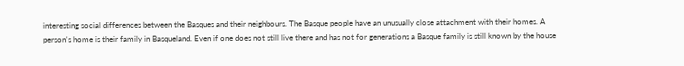interesting social differences between the Basques and their neighbours. The Basque people have an unusually close attachment with their homes. A person's home is their family in Basqueland. Even if one does not still live there and has not for generations a Basque family is still known by the house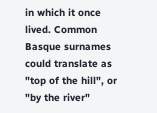in which it once lived. Common Basque surnames could translate as "top of the hill", or "by the river"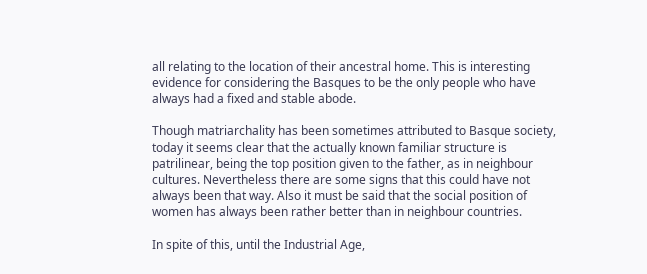all relating to the location of their ancestral home. This is interesting evidence for considering the Basques to be the only people who have always had a fixed and stable abode.

Though matriarchality has been sometimes attributed to Basque society, today it seems clear that the actually known familiar structure is patrilinear, being the top position given to the father, as in neighbour cultures. Nevertheless there are some signs that this could have not always been that way. Also it must be said that the social position of women has always been rather better than in neighbour countries.

In spite of this, until the Industrial Age,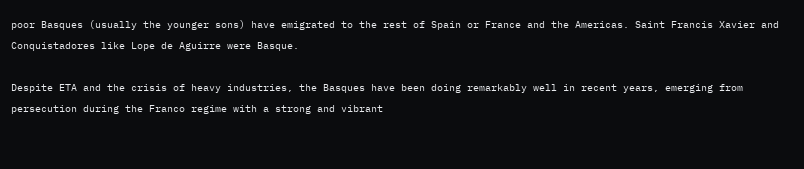poor Basques (usually the younger sons) have emigrated to the rest of Spain or France and the Americas. Saint Francis Xavier and Conquistadores like Lope de Aguirre were Basque.

Despite ETA and the crisis of heavy industries, the Basques have been doing remarkably well in recent years, emerging from persecution during the Franco regime with a strong and vibrant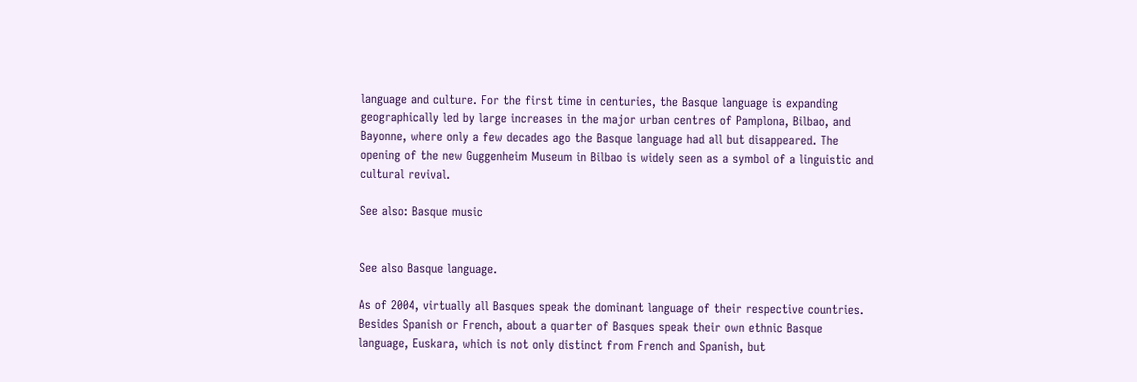language and culture. For the first time in centuries, the Basque language is expanding geographically led by large increases in the major urban centres of Pamplona, Bilbao, and Bayonne, where only a few decades ago the Basque language had all but disappeared. The opening of the new Guggenheim Museum in Bilbao is widely seen as a symbol of a linguistic and cultural revival.

See also: Basque music


See also Basque language.

As of 2004, virtually all Basques speak the dominant language of their respective countries. Besides Spanish or French, about a quarter of Basques speak their own ethnic Basque language, Euskara, which is not only distinct from French and Spanish, but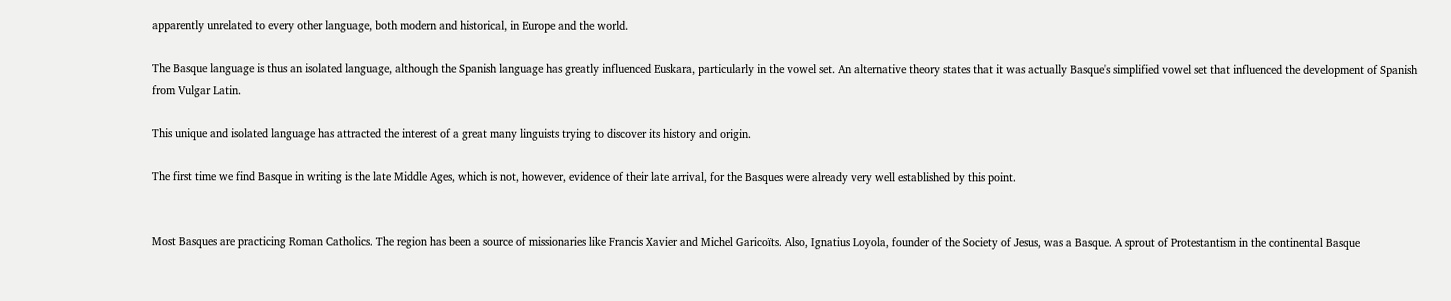apparently unrelated to every other language, both modern and historical, in Europe and the world.

The Basque language is thus an isolated language, although the Spanish language has greatly influenced Euskara, particularly in the vowel set. An alternative theory states that it was actually Basque's simplified vowel set that influenced the development of Spanish from Vulgar Latin.

This unique and isolated language has attracted the interest of a great many linguists trying to discover its history and origin.

The first time we find Basque in writing is the late Middle Ages, which is not, however, evidence of their late arrival, for the Basques were already very well established by this point.


Most Basques are practicing Roman Catholics. The region has been a source of missionaries like Francis Xavier and Michel Garicoïts. Also, Ignatius Loyola, founder of the Society of Jesus, was a Basque. A sprout of Protestantism in the continental Basque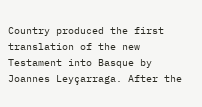Country produced the first translation of the new Testament into Basque by Joannes Leyçarraga. After the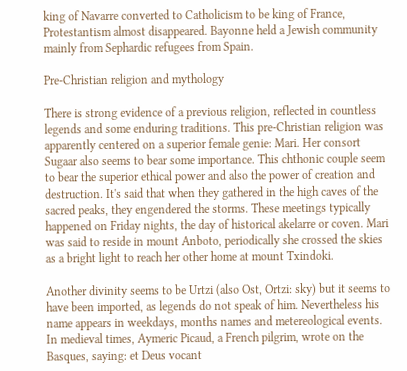king of Navarre converted to Catholicism to be king of France, Protestantism almost disappeared. Bayonne held a Jewish community mainly from Sephardic refugees from Spain.

Pre-Christian religion and mythology

There is strong evidence of a previous religion, reflected in countless legends and some enduring traditions. This pre-Christian religion was apparently centered on a superior female genie: Mari. Her consort Sugaar also seems to bear some importance. This chthonic couple seem to bear the superior ethical power and also the power of creation and destruction. It's said that when they gathered in the high caves of the sacred peaks, they engendered the storms. These meetings typically happened on Friday nights, the day of historical akelarre or coven. Mari was said to reside in mount Anboto, periodically she crossed the skies as a bright light to reach her other home at mount Txindoki.

Another divinity seems to be Urtzi (also Ost, Ortzi: sky) but it seems to have been imported, as legends do not speak of him. Nevertheless his name appears in weekdays, months names and metereological events. In medieval times, Aymeric Picaud, a French pilgrim, wrote on the Basques, saying: et Deus vocant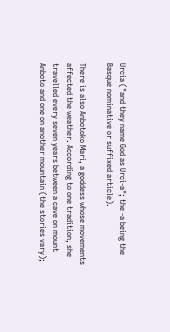Urcia ("and they name God as Urci-a"; the -a being the Basque nominative or suffixed article).

There is also Anbotoko Mari, a goddess whose movements affected the weather. According to one tradition, she travelled every seven years between a cave on mount Anboto and one on another mountain (the stories vary);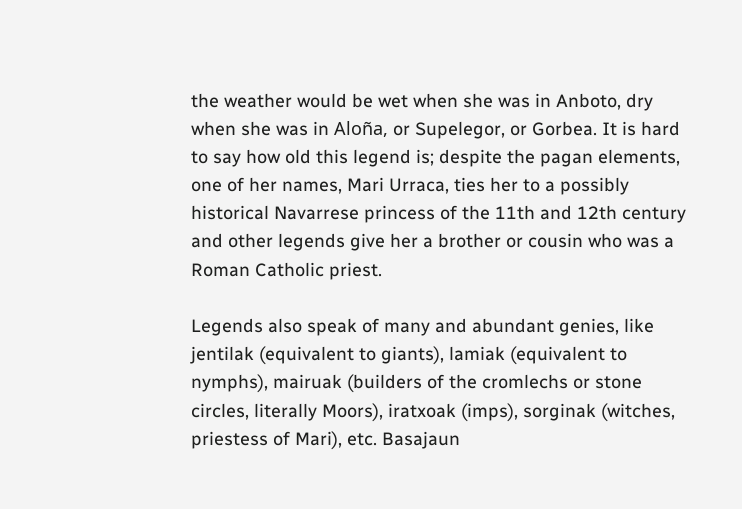the weather would be wet when she was in Anboto, dry when she was in Aloña, or Supelegor, or Gorbea. It is hard to say how old this legend is; despite the pagan elements, one of her names, Mari Urraca, ties her to a possibly historical Navarrese princess of the 11th and 12th century and other legends give her a brother or cousin who was a Roman Catholic priest.

Legends also speak of many and abundant genies, like jentilak (equivalent to giants), lamiak (equivalent to nymphs), mairuak (builders of the cromlechs or stone circles, literally Moors), iratxoak (imps), sorginak (witches, priestess of Mari), etc. Basajaun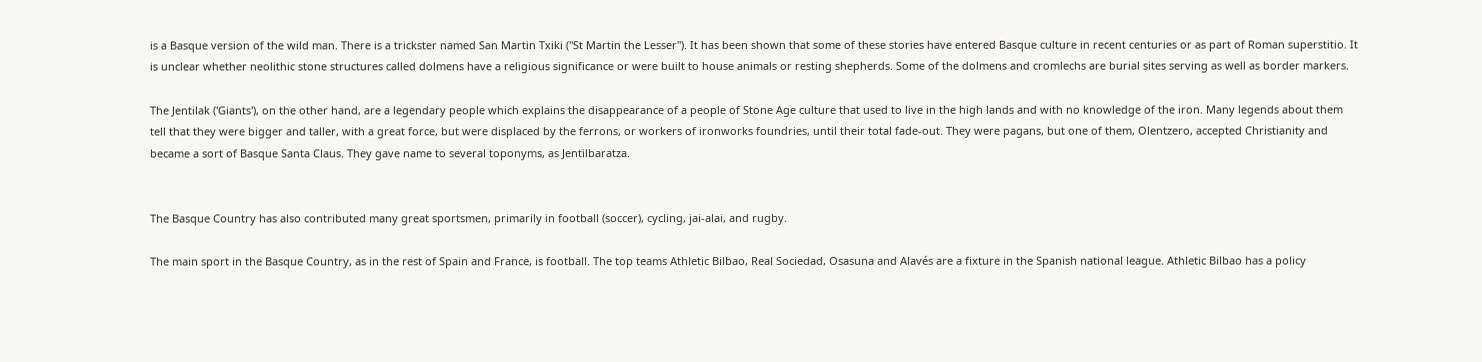is a Basque version of the wild man. There is a trickster named San Martin Txiki ("St Martin the Lesser"). It has been shown that some of these stories have entered Basque culture in recent centuries or as part of Roman superstitio. It is unclear whether neolithic stone structures called dolmens have a religious significance or were built to house animals or resting shepherds. Some of the dolmens and cromlechs are burial sites serving as well as border markers.

The Jentilak ('Giants'), on the other hand, are a legendary people which explains the disappearance of a people of Stone Age culture that used to live in the high lands and with no knowledge of the iron. Many legends about them tell that they were bigger and taller, with a great force, but were displaced by the ferrons, or workers of ironworks foundries, until their total fade-out. They were pagans, but one of them, Olentzero, accepted Christianity and became a sort of Basque Santa Claus. They gave name to several toponyms, as Jentilbaratza.


The Basque Country has also contributed many great sportsmen, primarily in football (soccer), cycling, jai-alai, and rugby.

The main sport in the Basque Country, as in the rest of Spain and France, is football. The top teams Athletic Bilbao, Real Sociedad, Osasuna and Alavés are a fixture in the Spanish national league. Athletic Bilbao has a policy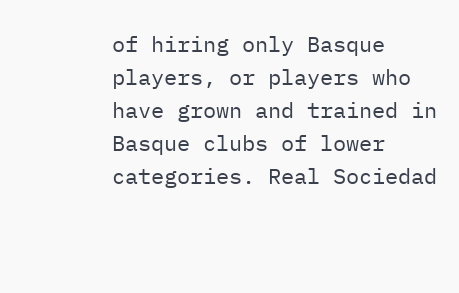of hiring only Basque players, or players who have grown and trained in Basque clubs of lower categories. Real Sociedad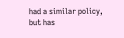had a similar policy, but has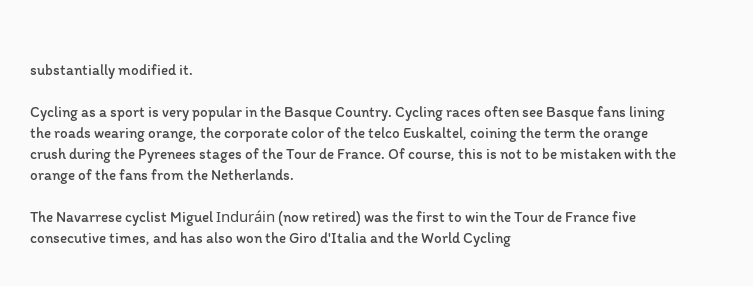substantially modified it.

Cycling as a sport is very popular in the Basque Country. Cycling races often see Basque fans lining the roads wearing orange, the corporate color of the telco Euskaltel, coining the term the orange crush during the Pyrenees stages of the Tour de France. Of course, this is not to be mistaken with the orange of the fans from the Netherlands.

The Navarrese cyclist Miguel Induráin (now retired) was the first to win the Tour de France five consecutive times, and has also won the Giro d'Italia and the World Cycling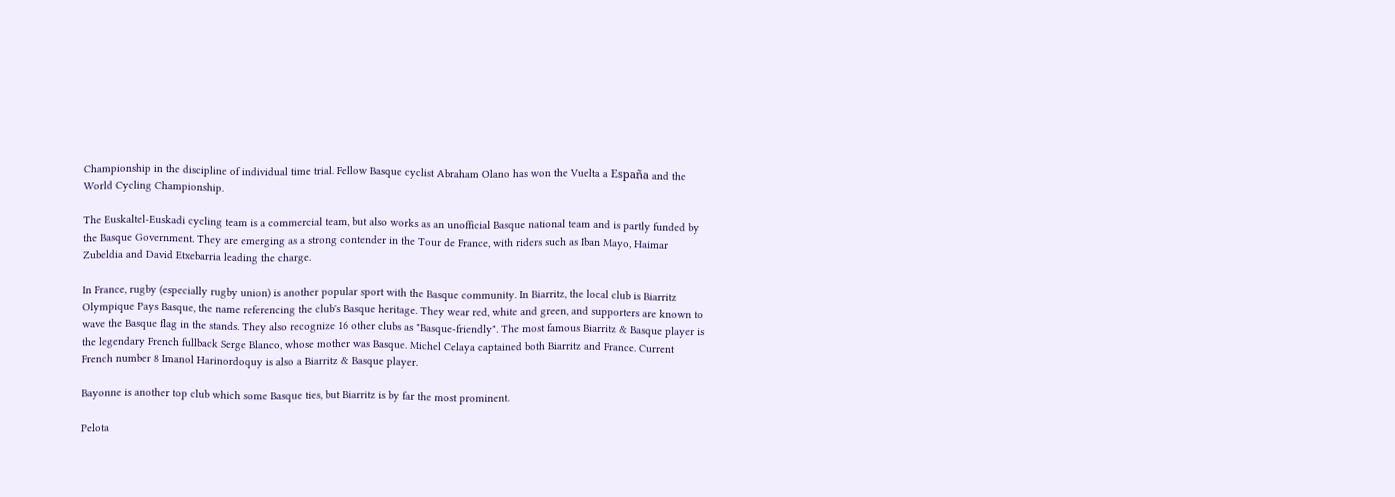Championship in the discipline of individual time trial. Fellow Basque cyclist Abraham Olano has won the Vuelta a España and the World Cycling Championship.

The Euskaltel-Euskadi cycling team is a commercial team, but also works as an unofficial Basque national team and is partly funded by the Basque Government. They are emerging as a strong contender in the Tour de France, with riders such as Iban Mayo, Haimar Zubeldia and David Etxebarria leading the charge.

In France, rugby (especially rugby union) is another popular sport with the Basque community. In Biarritz, the local club is Biarritz Olympique Pays Basque, the name referencing the club's Basque heritage. They wear red, white and green, and supporters are known to wave the Basque flag in the stands. They also recognize 16 other clubs as "Basque-friendly". The most famous Biarritz & Basque player is the legendary French fullback Serge Blanco, whose mother was Basque. Michel Celaya captained both Biarritz and France. Current French number 8 Imanol Harinordoquy is also a Biarritz & Basque player.

Bayonne is another top club which some Basque ties, but Biarritz is by far the most prominent.

Pelota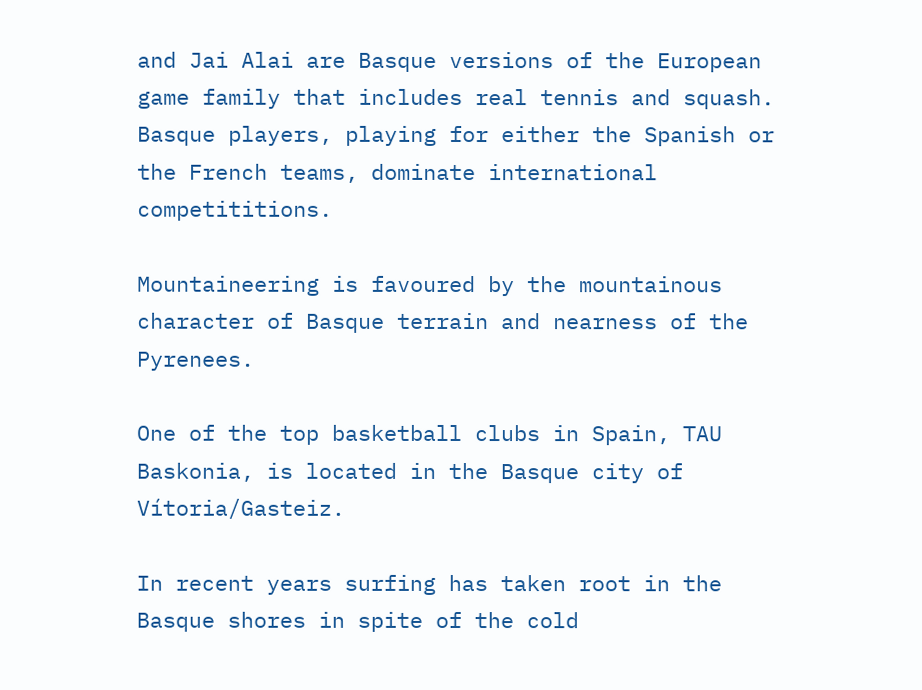and Jai Alai are Basque versions of the European game family that includes real tennis and squash. Basque players, playing for either the Spanish or the French teams, dominate international competititions.

Mountaineering is favoured by the mountainous character of Basque terrain and nearness of the Pyrenees.

One of the top basketball clubs in Spain, TAU Baskonia, is located in the Basque city of Vítoria/Gasteiz.

In recent years surfing has taken root in the Basque shores in spite of the cold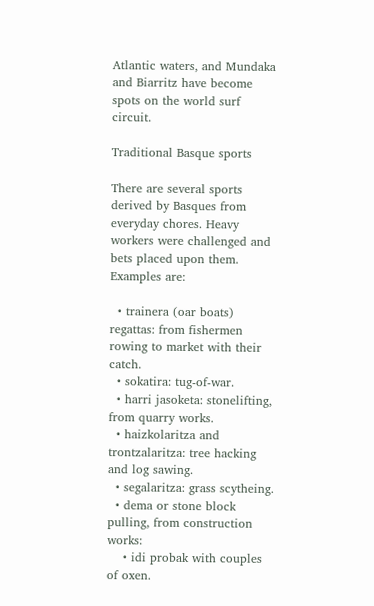Atlantic waters, and Mundaka and Biarritz have become spots on the world surf circuit.

Traditional Basque sports

There are several sports derived by Basques from everyday chores. Heavy workers were challenged and bets placed upon them. Examples are:

  • trainera (oar boats) regattas: from fishermen rowing to market with their catch.
  • sokatira: tug-of-war.
  • harri jasoketa: stonelifting, from quarry works.
  • haizkolaritza and trontzalaritza: tree hacking and log sawing.
  • segalaritza: grass scytheing.
  • dema or stone block pulling, from construction works:
    • idi probak with couples of oxen.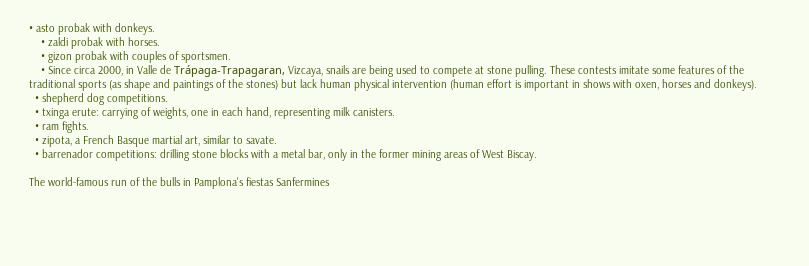• asto probak with donkeys.
    • zaldi probak with horses.
    • gizon probak with couples of sportsmen.
    • Since circa 2000, in Valle de Trápaga-Trapagaran, Vizcaya, snails are being used to compete at stone pulling. These contests imitate some features of the traditional sports (as shape and paintings of the stones) but lack human physical intervention (human effort is important in shows with oxen, horses and donkeys).
  • shepherd dog competitions.
  • txinga erute: carrying of weights, one in each hand, representing milk canisters.
  • ram fights.
  • zipota, a French Basque martial art, similar to savate.
  • barrenador competitions: drilling stone blocks with a metal bar, only in the former mining areas of West Biscay.

The world-famous run of the bulls in Pamplona's fiestas Sanfermines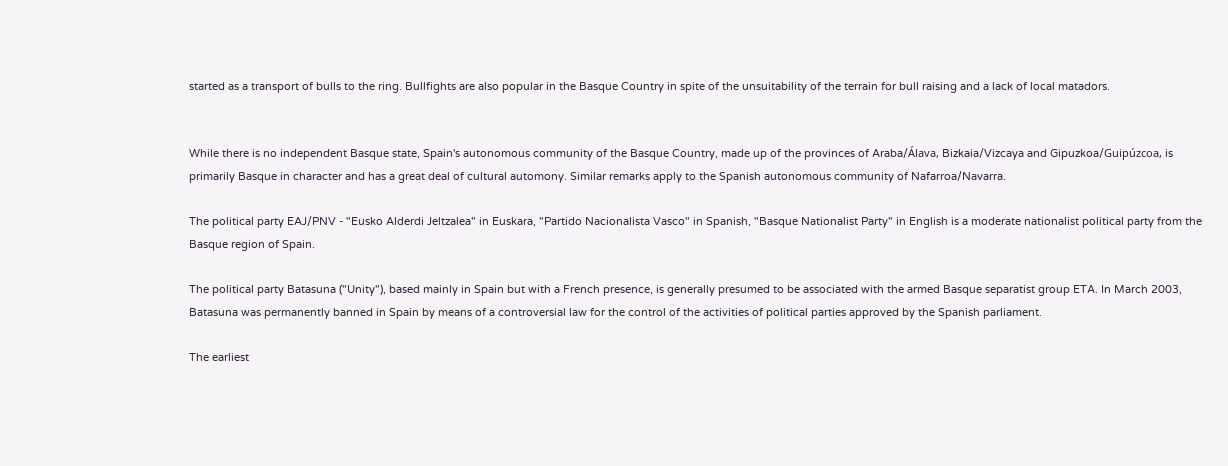started as a transport of bulls to the ring. Bullfights are also popular in the Basque Country in spite of the unsuitability of the terrain for bull raising and a lack of local matadors.


While there is no independent Basque state, Spain's autonomous community of the Basque Country, made up of the provinces of Araba/Álava, Bizkaia/Vizcaya and Gipuzkoa/Guipúzcoa, is primarily Basque in character and has a great deal of cultural automony. Similar remarks apply to the Spanish autonomous community of Nafarroa/Navarra.

The political party EAJ/PNV - "Eusko Alderdi Jeltzalea" in Euskara, "Partido Nacionalista Vasco" in Spanish, "Basque Nationalist Party" in English is a moderate nationalist political party from the Basque region of Spain.

The political party Batasuna ("Unity"), based mainly in Spain but with a French presence, is generally presumed to be associated with the armed Basque separatist group ETA. In March 2003, Batasuna was permanently banned in Spain by means of a controversial law for the control of the activities of political parties approved by the Spanish parliament.

The earliest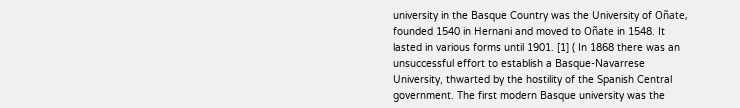university in the Basque Country was the University of Oñate, founded 1540 in Hernani and moved to Oñate in 1548. It lasted in various forms until 1901. [1] ( In 1868 there was an unsuccessful effort to establish a Basque-Navarrese University, thwarted by the hostility of the Spanish Central government. The first modern Basque university was the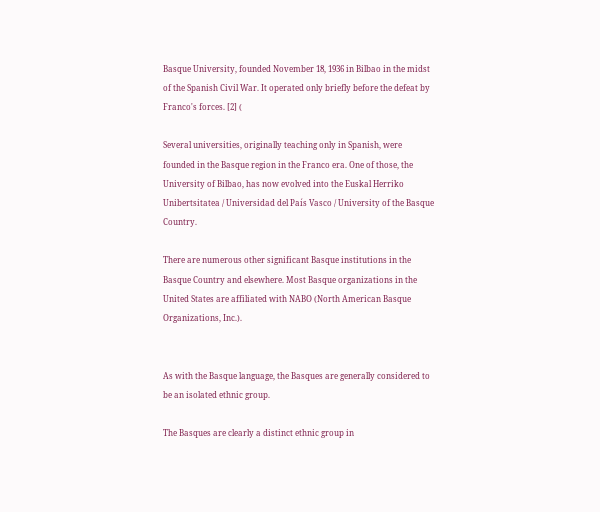Basque University, founded November 18, 1936 in Bilbao in the midst of the Spanish Civil War. It operated only briefly before the defeat by Franco's forces. [2] (

Several universities, originally teaching only in Spanish, were founded in the Basque region in the Franco era. One of those, the University of Bilbao, has now evolved into the Euskal Herriko Unibertsitatea / Universidad del País Vasco / University of the Basque Country.

There are numerous other significant Basque institutions in the Basque Country and elsewhere. Most Basque organizations in the United States are affiliated with NABO (North American Basque Organizations, Inc.).


As with the Basque language, the Basques are generally considered to be an isolated ethnic group.

The Basques are clearly a distinct ethnic group in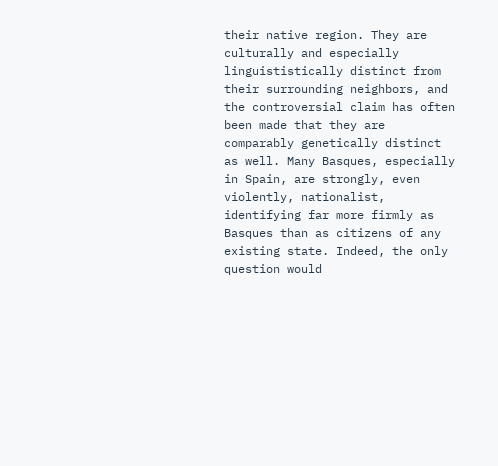their native region. They are culturally and especially linguististically distinct from their surrounding neighbors, and the controversial claim has often been made that they are comparably genetically distinct as well. Many Basques, especially in Spain, are strongly, even violently, nationalist, identifying far more firmly as Basques than as citizens of any existing state. Indeed, the only question would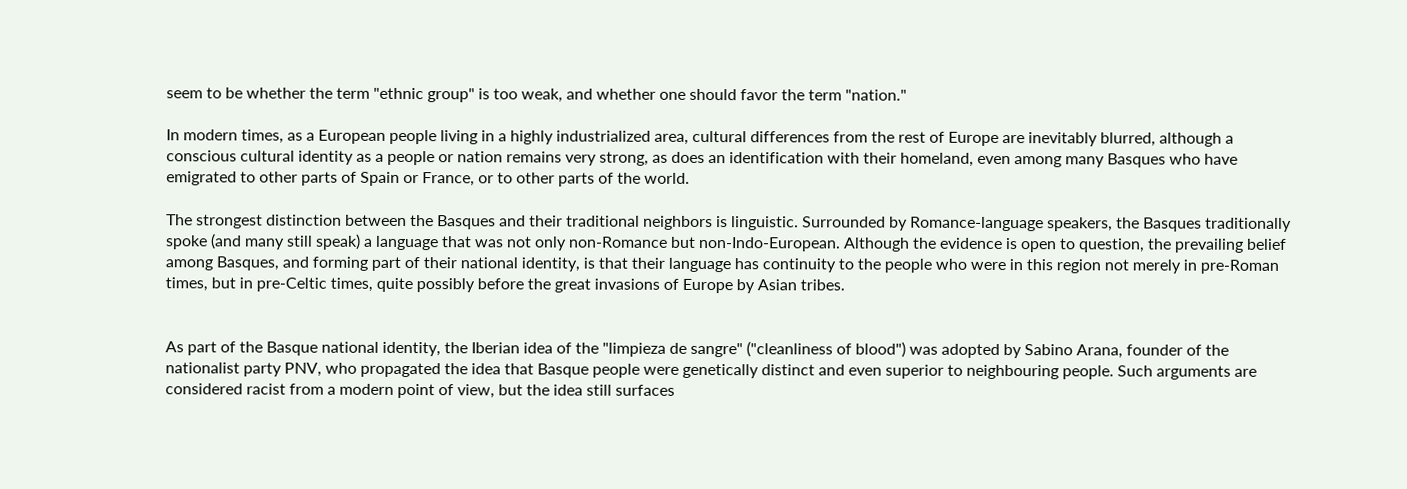seem to be whether the term "ethnic group" is too weak, and whether one should favor the term "nation."

In modern times, as a European people living in a highly industrialized area, cultural differences from the rest of Europe are inevitably blurred, although a conscious cultural identity as a people or nation remains very strong, as does an identification with their homeland, even among many Basques who have emigrated to other parts of Spain or France, or to other parts of the world.

The strongest distinction between the Basques and their traditional neighbors is linguistic. Surrounded by Romance-language speakers, the Basques traditionally spoke (and many still speak) a language that was not only non-Romance but non-Indo-European. Although the evidence is open to question, the prevailing belief among Basques, and forming part of their national identity, is that their language has continuity to the people who were in this region not merely in pre-Roman times, but in pre-Celtic times, quite possibly before the great invasions of Europe by Asian tribes.


As part of the Basque national identity, the Iberian idea of the "limpieza de sangre" ("cleanliness of blood") was adopted by Sabino Arana, founder of the nationalist party PNV, who propagated the idea that Basque people were genetically distinct and even superior to neighbouring people. Such arguments are considered racist from a modern point of view, but the idea still surfaces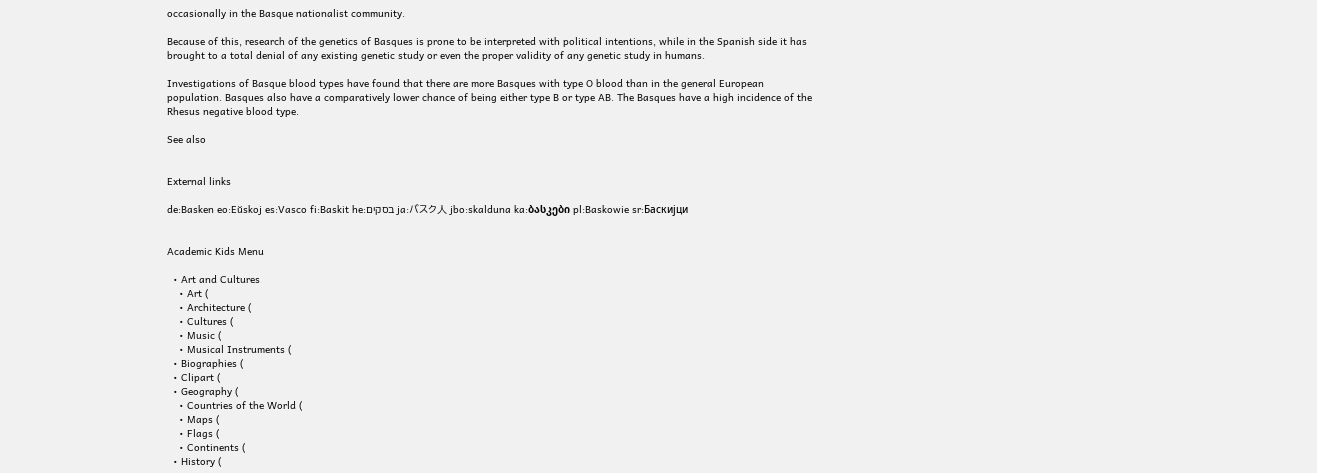occasionally in the Basque nationalist community.

Because of this, research of the genetics of Basques is prone to be interpreted with political intentions, while in the Spanish side it has brought to a total denial of any existing genetic study or even the proper validity of any genetic study in humans.

Investigations of Basque blood types have found that there are more Basques with type O blood than in the general European population. Basques also have a comparatively lower chance of being either type B or type AB. The Basques have a high incidence of the Rhesus negative blood type.

See also


External links

de:Basken eo:Eŭskoj es:Vasco fi:Baskit he:בסקים ja:バスク人 jbo:skalduna ka:ბასკები pl:Baskowie sr:Баскијци


Academic Kids Menu

  • Art and Cultures
    • Art (
    • Architecture (
    • Cultures (
    • Music (
    • Musical Instruments (
  • Biographies (
  • Clipart (
  • Geography (
    • Countries of the World (
    • Maps (
    • Flags (
    • Continents (
  • History (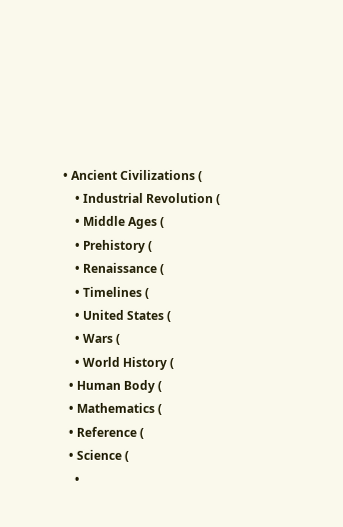• Ancient Civilizations (
    • Industrial Revolution (
    • Middle Ages (
    • Prehistory (
    • Renaissance (
    • Timelines (
    • United States (
    • Wars (
    • World History (
  • Human Body (
  • Mathematics (
  • Reference (
  • Science (
    •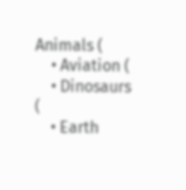Animals (
    • Aviation (
    • Dinosaurs (
    • Earth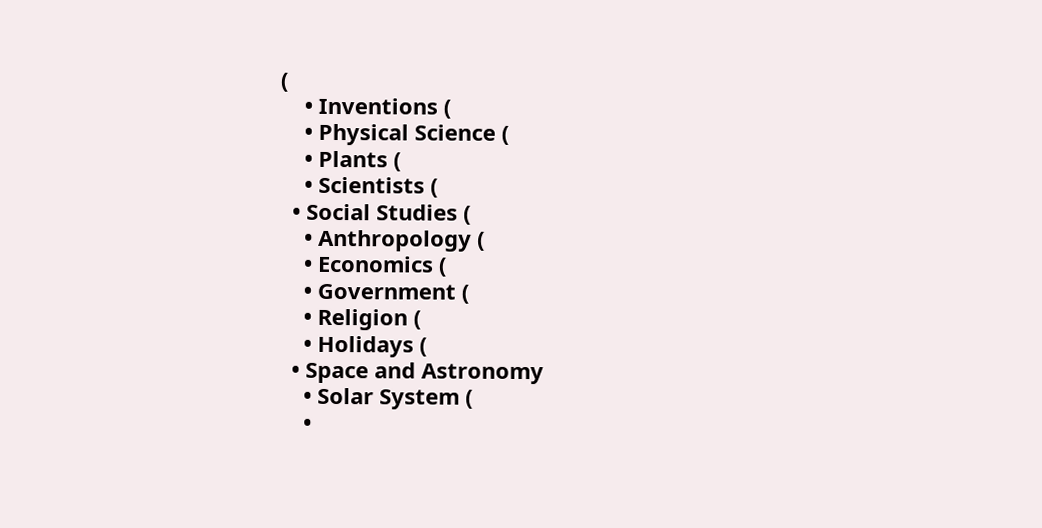(
    • Inventions (
    • Physical Science (
    • Plants (
    • Scientists (
  • Social Studies (
    • Anthropology (
    • Economics (
    • Government (
    • Religion (
    • Holidays (
  • Space and Astronomy
    • Solar System (
    •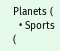Planets (
  • Sports (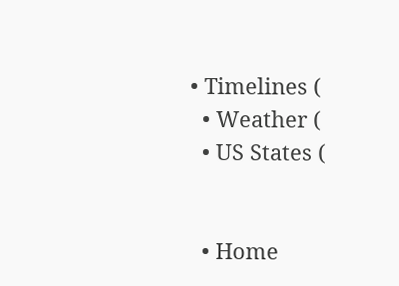• Timelines (
  • Weather (
  • US States (


  • Home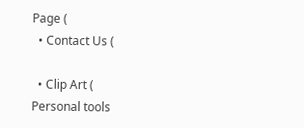Page (
  • Contact Us (

  • Clip Art (
Personal tools